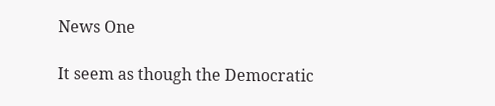News One

It seem as though the Democratic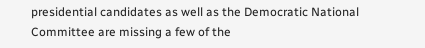presidential candidates as well as the Democratic National Committee are missing a few of the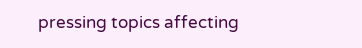pressing topics affecting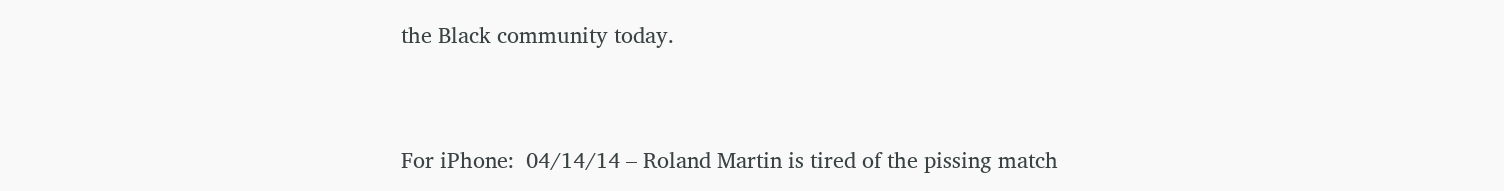the Black community today.


For iPhone:  04/14/14 – Roland Martin is tired of the pissing match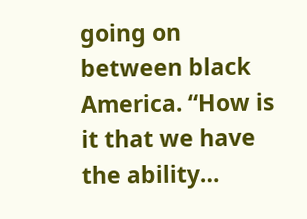going on between black America. “How is it that we have the ability…